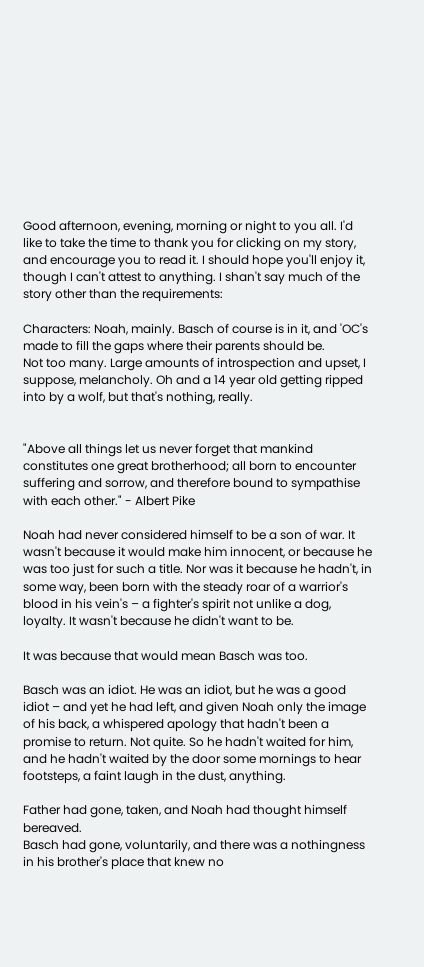Good afternoon, evening, morning or night to you all. I'd like to take the time to thank you for clicking on my story, and encourage you to read it. I should hope you'll enjoy it, though I can't attest to anything. I shan't say much of the story other than the requirements:

Characters: Noah, mainly. Basch of course is in it, and 'OC's made to fill the gaps where their parents should be.
Not too many. Large amounts of introspection and upset, I suppose, melancholy. Oh and a 14 year old getting ripped into by a wolf, but that's nothing, really.


"Above all things let us never forget that mankind constitutes one great brotherhood; all born to encounter suffering and sorrow, and therefore bound to sympathise with each other." - Albert Pike

Noah had never considered himself to be a son of war. It wasn't because it would make him innocent, or because he was too just for such a title. Nor was it because he hadn't, in some way, been born with the steady roar of a warrior's blood in his vein's – a fighter's spirit not unlike a dog, loyalty. It wasn't because he didn't want to be.

It was because that would mean Basch was too.

Basch was an idiot. He was an idiot, but he was a good idiot – and yet he had left, and given Noah only the image of his back, a whispered apology that hadn't been a promise to return. Not quite. So he hadn't waited for him, and he hadn't waited by the door some mornings to hear footsteps, a faint laugh in the dust, anything.

Father had gone, taken, and Noah had thought himself bereaved.
Basch had gone, voluntarily, and there was a nothingness in his brother's place that knew no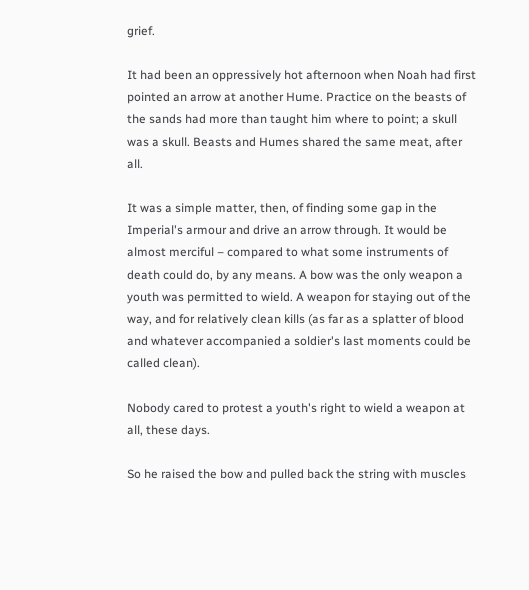grief.

It had been an oppressively hot afternoon when Noah had first pointed an arrow at another Hume. Practice on the beasts of the sands had more than taught him where to point; a skull was a skull. Beasts and Humes shared the same meat, after all.

It was a simple matter, then, of finding some gap in the Imperial's armour and drive an arrow through. It would be almost merciful – compared to what some instruments of death could do, by any means. A bow was the only weapon a youth was permitted to wield. A weapon for staying out of the way, and for relatively clean kills (as far as a splatter of blood and whatever accompanied a soldier's last moments could be called clean).

Nobody cared to protest a youth's right to wield a weapon at all, these days.

So he raised the bow and pulled back the string with muscles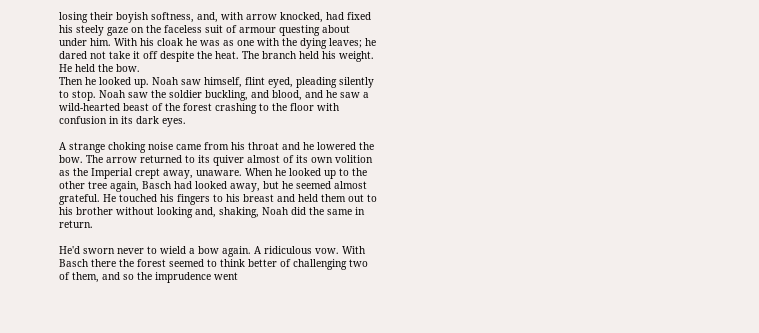losing their boyish softness, and, with arrow knocked, had fixed his steely gaze on the faceless suit of armour questing about under him. With his cloak he was as one with the dying leaves; he dared not take it off despite the heat. The branch held his weight. He held the bow.
Then he looked up. Noah saw himself, flint eyed, pleading silently to stop. Noah saw the soldier buckling, and blood, and he saw a wild-hearted beast of the forest crashing to the floor with confusion in its dark eyes.

A strange choking noise came from his throat and he lowered the bow. The arrow returned to its quiver almost of its own volition as the Imperial crept away, unaware. When he looked up to the other tree again, Basch had looked away, but he seemed almost grateful. He touched his fingers to his breast and held them out to his brother without looking and, shaking, Noah did the same in return.

He'd sworn never to wield a bow again. A ridiculous vow. With Basch there the forest seemed to think better of challenging two of them, and so the imprudence went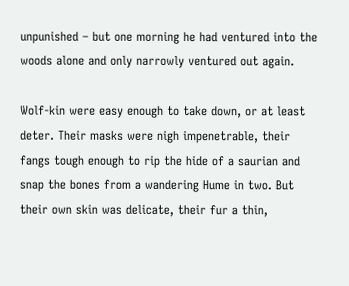unpunished – but one morning he had ventured into the woods alone and only narrowly ventured out again.

Wolf-kin were easy enough to take down, or at least deter. Their masks were nigh impenetrable, their fangs tough enough to rip the hide of a saurian and snap the bones from a wandering Hume in two. But their own skin was delicate, their fur a thin,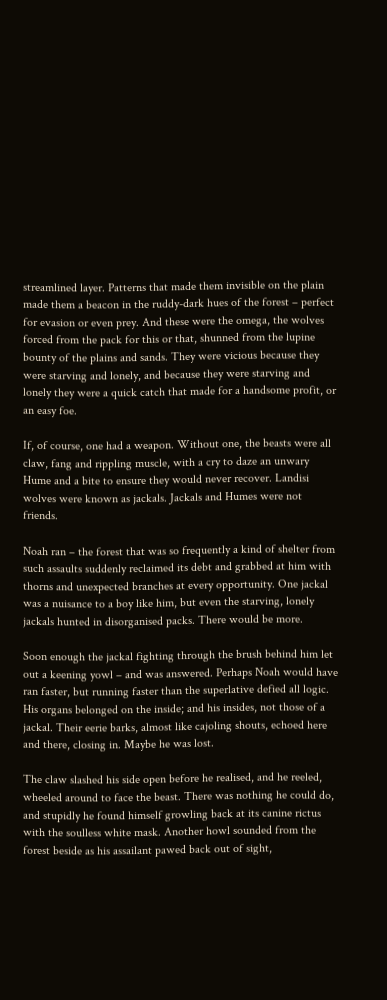streamlined layer. Patterns that made them invisible on the plain made them a beacon in the ruddy-dark hues of the forest – perfect for evasion or even prey. And these were the omega, the wolves forced from the pack for this or that, shunned from the lupine bounty of the plains and sands. They were vicious because they were starving and lonely, and because they were starving and lonely they were a quick catch that made for a handsome profit, or an easy foe.

If, of course, one had a weapon. Without one, the beasts were all claw, fang and rippling muscle, with a cry to daze an unwary Hume and a bite to ensure they would never recover. Landisi wolves were known as jackals. Jackals and Humes were not friends.

Noah ran – the forest that was so frequently a kind of shelter from such assaults suddenly reclaimed its debt and grabbed at him with thorns and unexpected branches at every opportunity. One jackal was a nuisance to a boy like him, but even the starving, lonely jackals hunted in disorganised packs. There would be more.

Soon enough the jackal fighting through the brush behind him let out a keening yowl – and was answered. Perhaps Noah would have ran faster, but running faster than the superlative defied all logic. His organs belonged on the inside; and his insides, not those of a jackal. Their eerie barks, almost like cajoling shouts, echoed here and there, closing in. Maybe he was lost.

The claw slashed his side open before he realised, and he reeled, wheeled around to face the beast. There was nothing he could do, and stupidly he found himself growling back at its canine rictus with the soulless white mask. Another howl sounded from the forest beside as his assailant pawed back out of sight,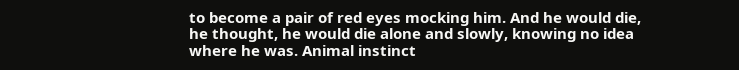to become a pair of red eyes mocking him. And he would die, he thought, he would die alone and slowly, knowing no idea where he was. Animal instinct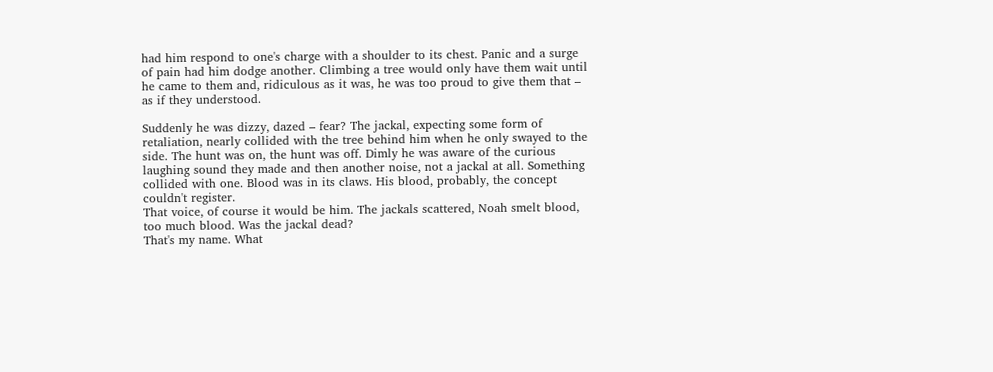had him respond to one's charge with a shoulder to its chest. Panic and a surge of pain had him dodge another. Climbing a tree would only have them wait until he came to them and, ridiculous as it was, he was too proud to give them that – as if they understood.

Suddenly he was dizzy, dazed – fear? The jackal, expecting some form of retaliation, nearly collided with the tree behind him when he only swayed to the side. The hunt was on, the hunt was off. Dimly he was aware of the curious laughing sound they made and then another noise, not a jackal at all. Something collided with one. Blood was in its claws. His blood, probably, the concept couldn't register.
That voice, of course it would be him. The jackals scattered, Noah smelt blood, too much blood. Was the jackal dead?
That's my name. What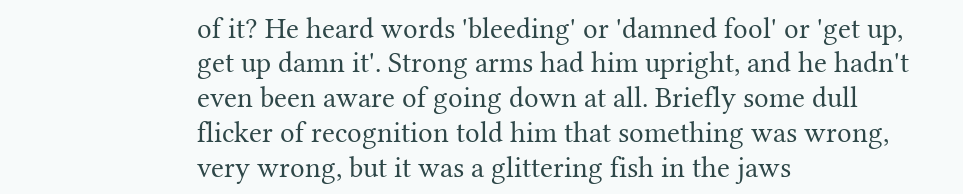of it? He heard words 'bleeding' or 'damned fool' or 'get up, get up damn it'. Strong arms had him upright, and he hadn't even been aware of going down at all. Briefly some dull flicker of recognition told him that something was wrong, very wrong, but it was a glittering fish in the jaws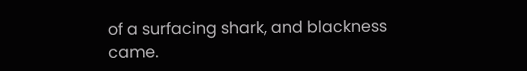of a surfacing shark, and blackness came.